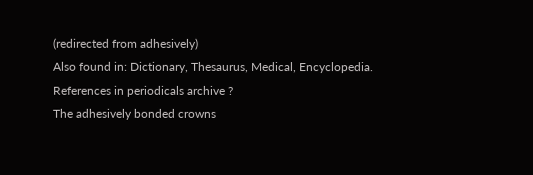(redirected from adhesively)
Also found in: Dictionary, Thesaurus, Medical, Encyclopedia.
References in periodicals archive ?
The adhesively bonded crowns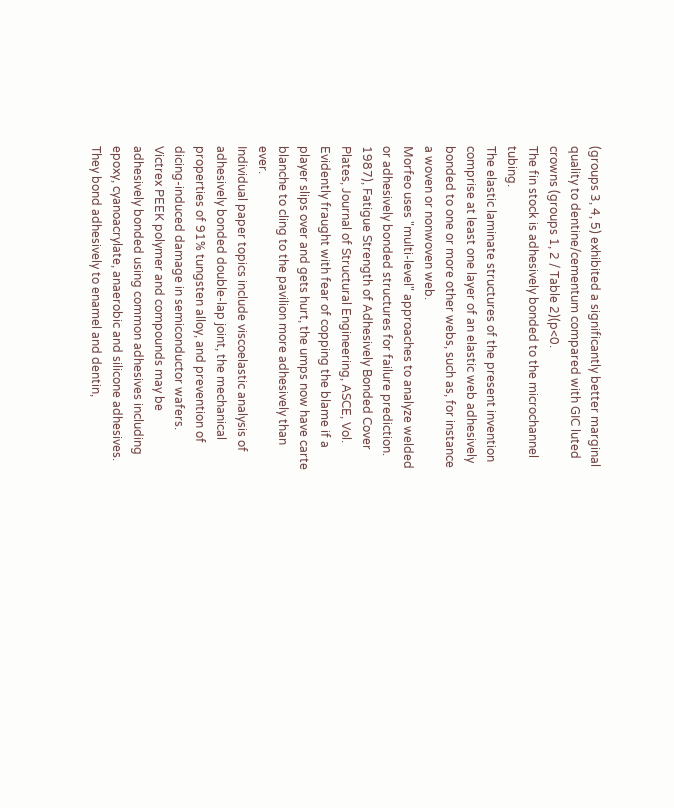(groups 3, 4, 5) exhibited a significantly better marginal quality to dentine/cementum compared with GIC luted crowns (groups 1, 2 / Table 2)(p<0.
The fin stock is adhesively bonded to the microchannel tubing.
The elastic laminate structures of the present invention comprise at least one layer of an elastic web adhesively bonded to one or more other webs, such as, for instance a woven or nonwoven web.
Morfeo uses "multi-level" approaches to analyze welded or adhesively bonded structures for failure prediction.
1987), Fatigue Strength of Adhesively Bonded Cover Plates, Journal of Structural Engineering, ASCE, Vol.
Evidently fraught with fear of copping the blame if a player slips over and gets hurt, the umps now have carte blanche to cling to the pavilion more adhesively than ever.
Individual paper topics include viscoelastic analysis of adhesively bonded double-lap joint, the mechanical properties of 91% tungsten alloy, and prevention of dicing-induced damage in semiconductor wafers.
Victrex PEEK polymer and compounds may be adhesively bonded using common adhesives including epoxy, cyanoacrylate, anaerobic and silicone adhesives.
They bond adhesively to enamel and dentin,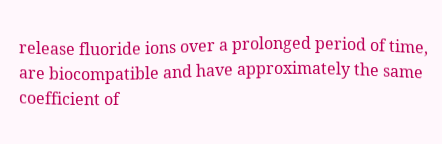release fluoride ions over a prolonged period of time, are biocompatible and have approximately the same coefficient of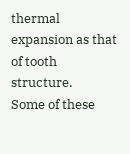thermal expansion as that of tooth structure.
Some of these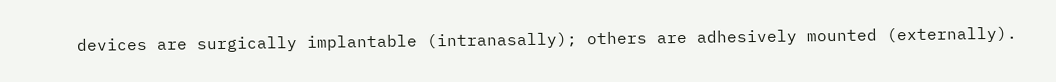devices are surgically implantable (intranasally); others are adhesively mounted (externally).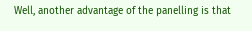Well, another advantage of the panelling is that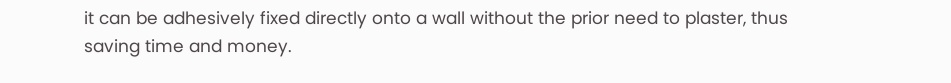it can be adhesively fixed directly onto a wall without the prior need to plaster, thus saving time and money.